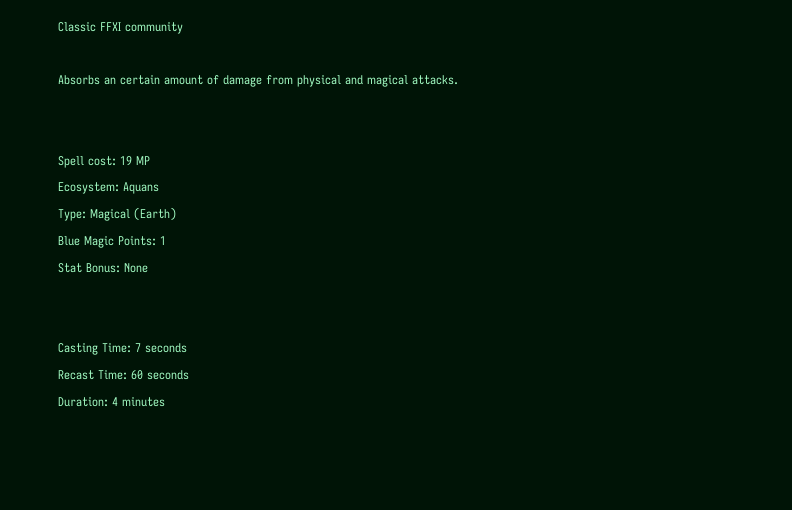Classic FFXI community

Absorbs an certain amount of damage from physical and magical attacks.


Spell cost: 19 MP
Ecosystem: Aquans
Type: Magical (Earth)
Blue Magic Points: 1
Stat Bonus: None


Casting Time: 7 seconds
Recast Time: 60 seconds
Duration: 4 minutes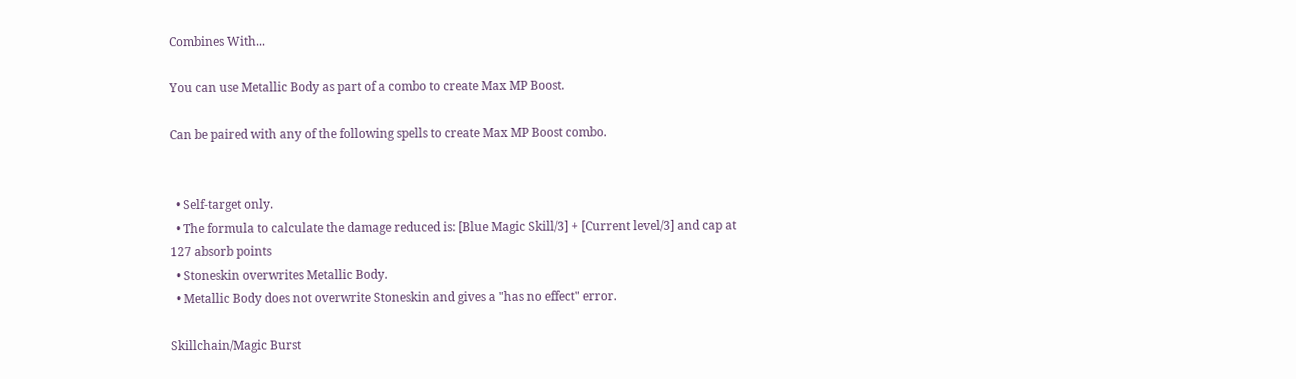Combines With...

You can use Metallic Body as part of a combo to create Max MP Boost.

Can be paired with any of the following spells to create Max MP Boost combo.


  • Self-target only.
  • The formula to calculate the damage reduced is: [Blue Magic Skill/3] + [Current level/3] and cap at 127 absorb points
  • Stoneskin overwrites Metallic Body.
  • Metallic Body does not overwrite Stoneskin and gives a "has no effect" error.

Skillchain/Magic Burst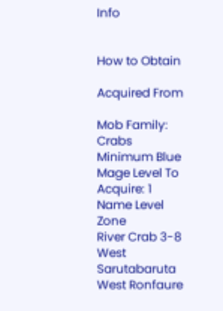Info


How to Obtain

Acquired From

Mob Family: Crabs
Minimum Blue Mage Level To Acquire: 1
Name Level Zone
River Crab 3-8 West Sarutabaruta
West Ronfaure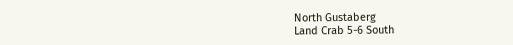North Gustaberg
Land Crab 5-6 South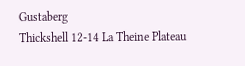Gustaberg
Thickshell 12-14 La Theine Plateau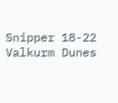Snipper 18-22 Valkurm Dunes